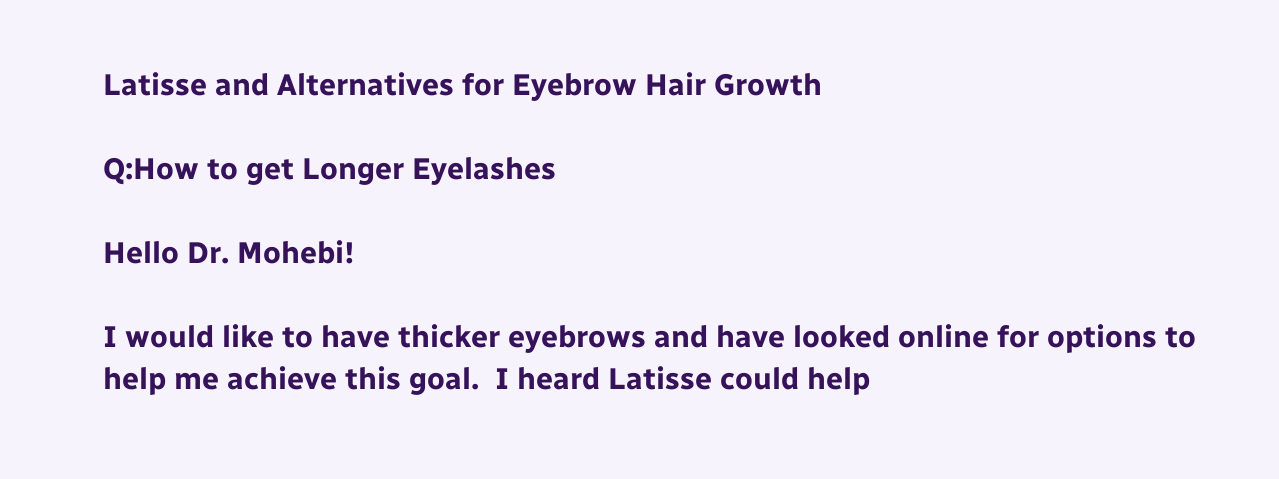Latisse and Alternatives for Eyebrow Hair Growth

Q:How to get Longer Eyelashes

Hello Dr. Mohebi!

I would like to have thicker eyebrows and have looked online for options to help me achieve this goal.  I heard Latisse could help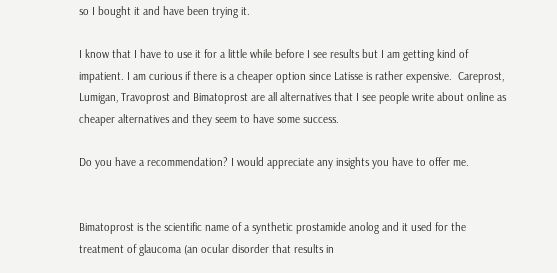so I bought it and have been trying it.

I know that I have to use it for a little while before I see results but I am getting kind of impatient. I am curious if there is a cheaper option since Latisse is rather expensive.  Careprost, Lumigan, Travoprost and Bimatoprost are all alternatives that I see people write about online as cheaper alternatives and they seem to have some success.

Do you have a recommendation? I would appreciate any insights you have to offer me.


Bimatoprost is the scientific name of a synthetic prostamide anolog and it used for the treatment of glaucoma (an ocular disorder that results in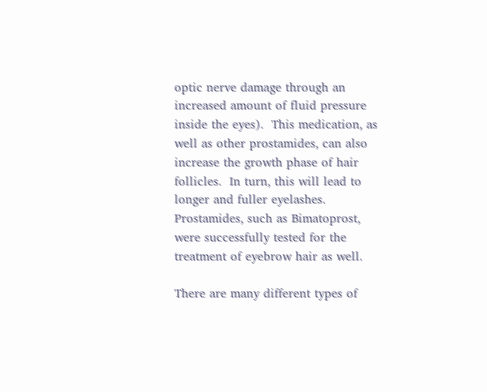optic nerve damage through an increased amount of fluid pressure inside the eyes).  This medication, as well as other prostamides, can also increase the growth phase of hair follicles.  In turn, this will lead to longer and fuller eyelashes.  Prostamides, such as Bimatoprost, were successfully tested for the treatment of eyebrow hair as well.

There are many different types of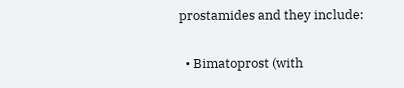prostamides and they include:

  • Bimatoprost (with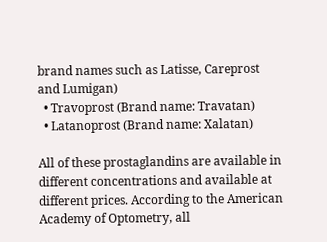brand names such as Latisse, Careprost and Lumigan)
  • Travoprost (Brand name: Travatan)
  • Latanoprost (Brand name: Xalatan)

All of these prostaglandins are available in different concentrations and available at different prices. According to the American Academy of Optometry, all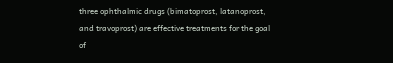three ophthalmic drugs (bimatoprost, latanoprost, and travoprost) are effective treatments for the goal of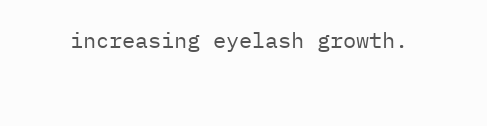increasing eyelash growth.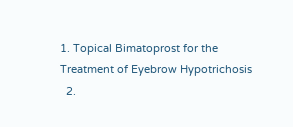1. Topical Bimatoprost for the Treatment of Eyebrow Hypotrichosis
  2.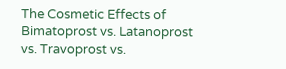The Cosmetic Effects of Bimatoprost vs. Latanoprost vs. Travoprost vs.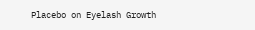Placebo on Eyelash Growth